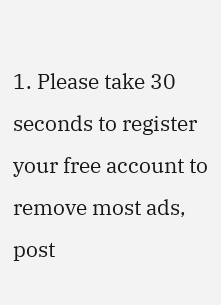1. Please take 30 seconds to register your free account to remove most ads, post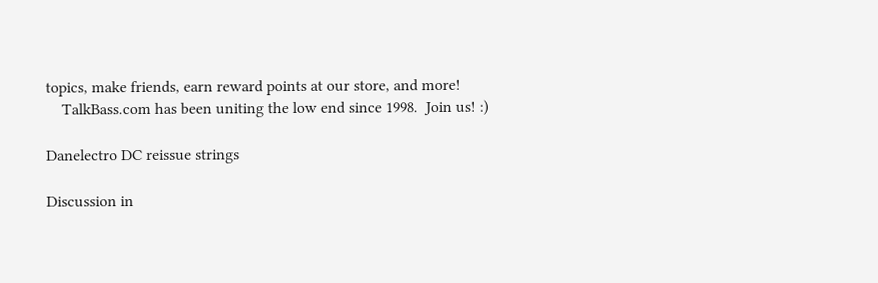topics, make friends, earn reward points at our store, and more!
    TalkBass.com has been uniting the low end since 1998.  Join us! :)

Danelectro DC reissue strings

Discussion in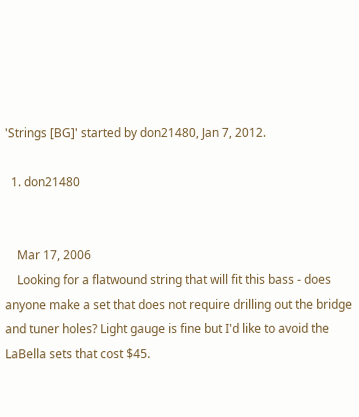'Strings [BG]' started by don21480, Jan 7, 2012.

  1. don21480


    Mar 17, 2006
    Looking for a flatwound string that will fit this bass - does anyone make a set that does not require drilling out the bridge and tuner holes? Light gauge is fine but I'd like to avoid the LaBella sets that cost $45.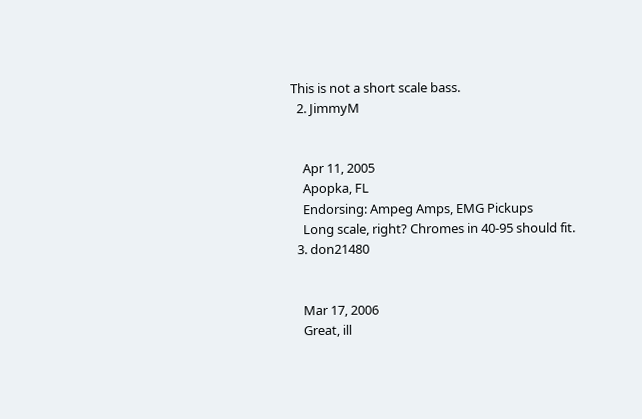This is not a short scale bass.
  2. JimmyM


    Apr 11, 2005
    Apopka, FL
    Endorsing: Ampeg Amps, EMG Pickups
    Long scale, right? Chromes in 40-95 should fit.
  3. don21480


    Mar 17, 2006
    Great, ill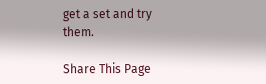get a set and try them.

Share This Page